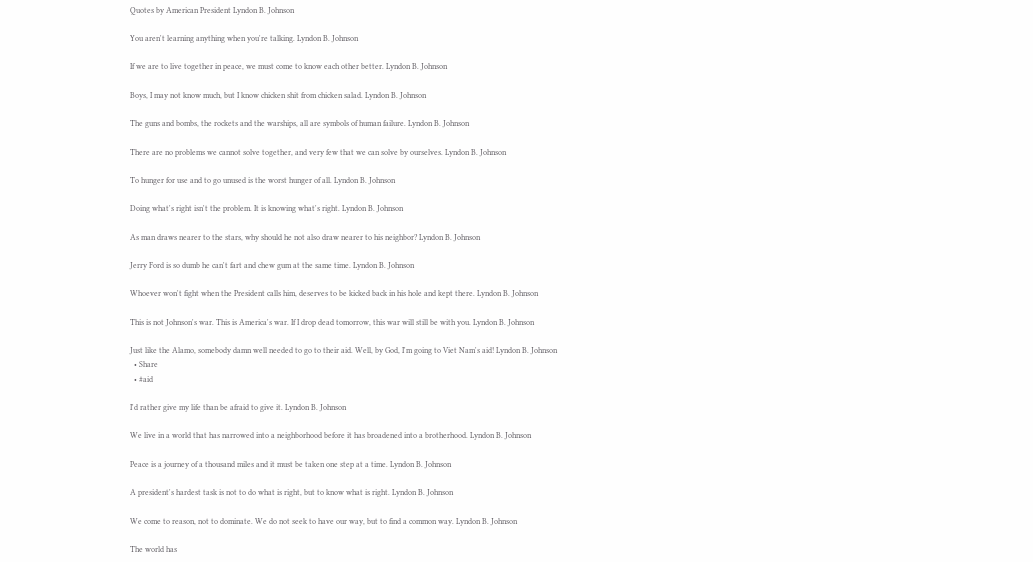Quotes by American President Lyndon B. Johnson

You aren't learning anything when you're talking. Lyndon B. Johnson

If we are to live together in peace, we must come to know each other better. Lyndon B. Johnson

Boys, I may not know much, but I know chicken shit from chicken salad. Lyndon B. Johnson

The guns and bombs, the rockets and the warships, all are symbols of human failure. Lyndon B. Johnson

There are no problems we cannot solve together, and very few that we can solve by ourselves. Lyndon B. Johnson

To hunger for use and to go unused is the worst hunger of all. Lyndon B. Johnson

Doing what's right isn't the problem. It is knowing what's right. Lyndon B. Johnson

As man draws nearer to the stars, why should he not also draw nearer to his neighbor? Lyndon B. Johnson

Jerry Ford is so dumb he can't fart and chew gum at the same time. Lyndon B. Johnson

Whoever won't fight when the President calls him, deserves to be kicked back in his hole and kept there. Lyndon B. Johnson

This is not Johnson's war. This is America's war. If I drop dead tomorrow, this war will still be with you. Lyndon B. Johnson

Just like the Alamo, somebody damn well needed to go to their aid. Well, by God, I'm going to Viet Nam's aid! Lyndon B. Johnson
  • Share
  • #aid

I'd rather give my life than be afraid to give it. Lyndon B. Johnson

We live in a world that has narrowed into a neighborhood before it has broadened into a brotherhood. Lyndon B. Johnson

Peace is a journey of a thousand miles and it must be taken one step at a time. Lyndon B. Johnson

A president's hardest task is not to do what is right, but to know what is right. Lyndon B. Johnson

We come to reason, not to dominate. We do not seek to have our way, but to find a common way. Lyndon B. Johnson

The world has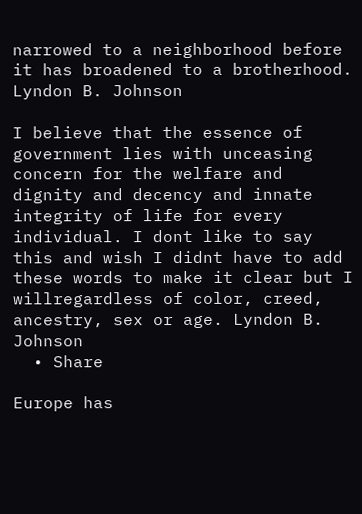narrowed to a neighborhood before it has broadened to a brotherhood. Lyndon B. Johnson

I believe that the essence of government lies with unceasing concern for the welfare and dignity and decency and innate integrity of life for every individual. I dont like to say this and wish I didnt have to add these words to make it clear but I willregardless of color, creed, ancestry, sex or age. Lyndon B. Johnson
  • Share

Europe has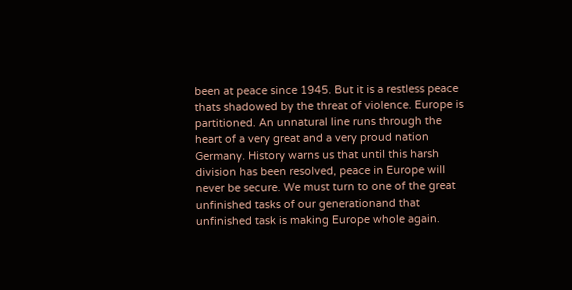been at peace since 1945. But it is a restless peace thats shadowed by the threat of violence. Europe is partitioned. An unnatural line runs through the heart of a very great and a very proud nation Germany. History warns us that until this harsh division has been resolved, peace in Europe will never be secure. We must turn to one of the great unfinished tasks of our generationand that unfinished task is making Europe whole again.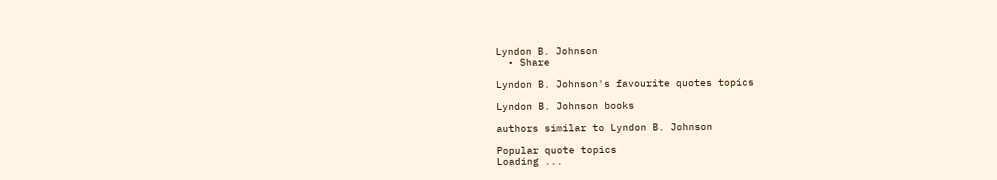Lyndon B. Johnson
  • Share

Lyndon B. Johnson's favourite quotes topics

Lyndon B. Johnson books

authors similar to Lyndon B. Johnson

Popular quote topics
Loading ...